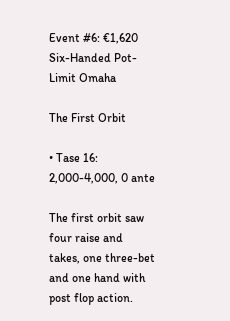Event #6: €1,620 Six-Handed Pot-Limit Omaha

The First Orbit

• Tase 16: 2,000-4,000, 0 ante

The first orbit saw four raise and takes, one three-bet and one hand with post flop action.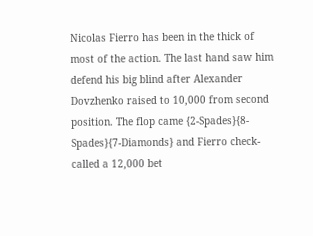Nicolas Fierro has been in the thick of most of the action. The last hand saw him defend his big blind after Alexander Dovzhenko raised to 10,000 from second position. The flop came {2-Spades}{8-Spades}{7-Diamonds} and Fierro check-called a 12,000 bet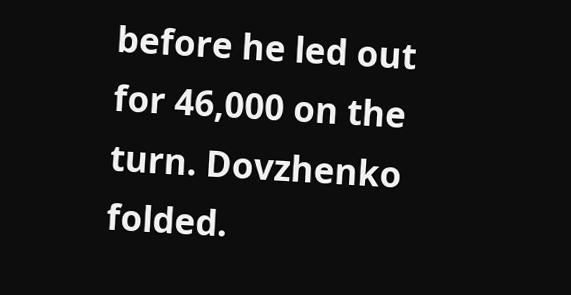before he led out for 46,000 on the turn. Dovzhenko folded.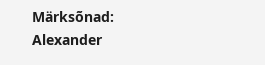Märksõnad: Alexander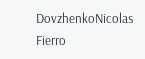DovzhenkoNicolas Fierro